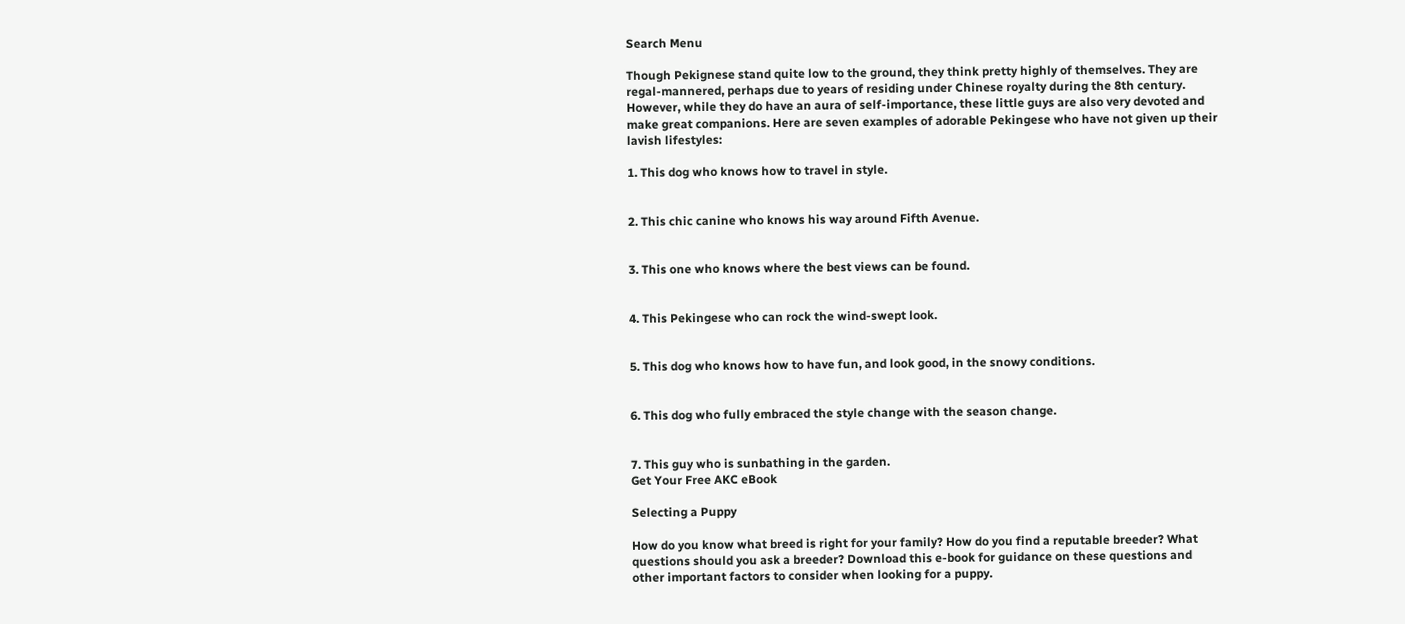Search Menu

Though Pekignese stand quite low to the ground, they think pretty highly of themselves. They are regal-mannered, perhaps due to years of residing under Chinese royalty during the 8th century. However, while they do have an aura of self-importance, these little guys are also very devoted and make great companions. Here are seven examples of adorable Pekingese who have not given up their lavish lifestyles:

1. This dog who knows how to travel in style.


2. This chic canine who knows his way around Fifth Avenue.


3. This one who knows where the best views can be found.


4. This Pekingese who can rock the wind-swept look.


5. This dog who knows how to have fun, and look good, in the snowy conditions.


6. This dog who fully embraced the style change with the season change.


7. This guy who is sunbathing in the garden.
Get Your Free AKC eBook

Selecting a Puppy

How do you know what breed is right for your family? How do you find a reputable breeder? What questions should you ask a breeder? Download this e-book for guidance on these questions and other important factors to consider when looking for a puppy.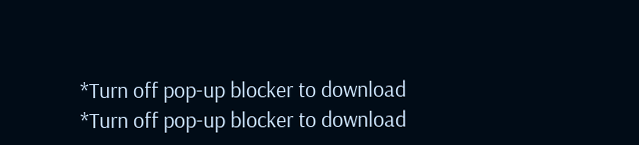*Turn off pop-up blocker to download
*Turn off pop-up blocker to download